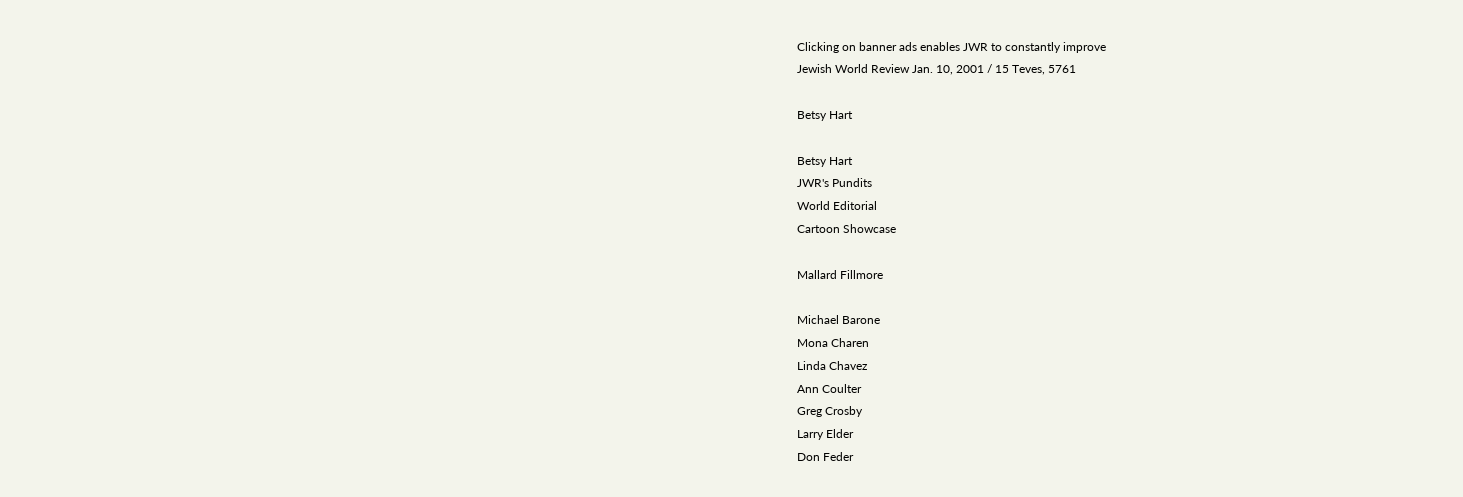Clicking on banner ads enables JWR to constantly improve
Jewish World Review Jan. 10, 2001 / 15 Teves, 5761

Betsy Hart

Betsy Hart
JWR's Pundits
World Editorial
Cartoon Showcase

Mallard Fillmore

Michael Barone
Mona Charen
Linda Chavez
Ann Coulter
Greg Crosby
Larry Elder
Don Feder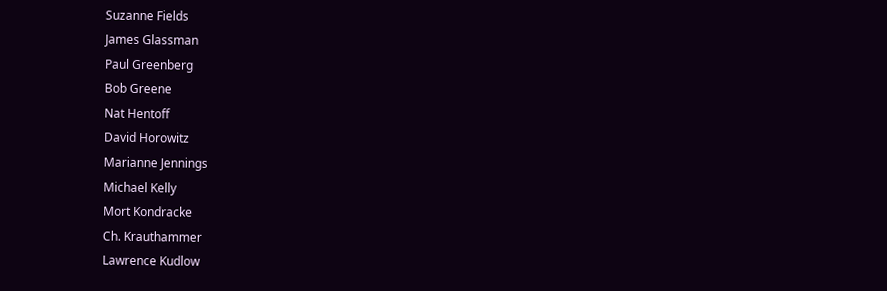Suzanne Fields
James Glassman
Paul Greenberg
Bob Greene
Nat Hentoff
David Horowitz
Marianne Jennings
Michael Kelly
Mort Kondracke
Ch. Krauthammer
Lawrence Kudlow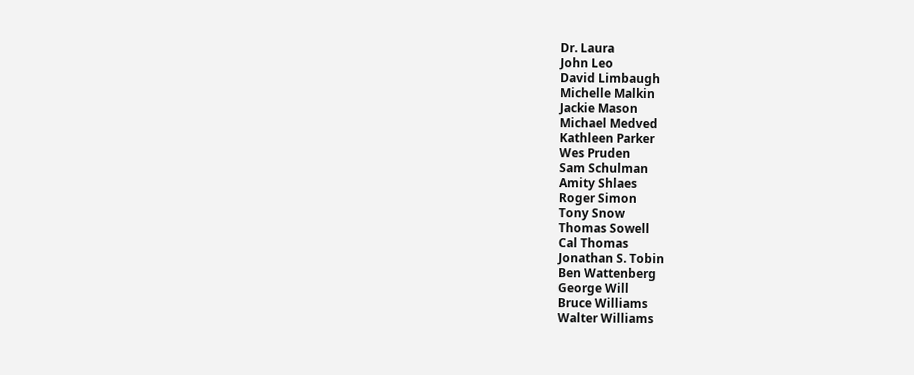Dr. Laura
John Leo
David Limbaugh
Michelle Malkin
Jackie Mason
Michael Medved
Kathleen Parker
Wes Pruden
Sam Schulman
Amity Shlaes
Roger Simon
Tony Snow
Thomas Sowell
Cal Thomas
Jonathan S. Tobin
Ben Wattenberg
George Will
Bruce Williams
Walter Williams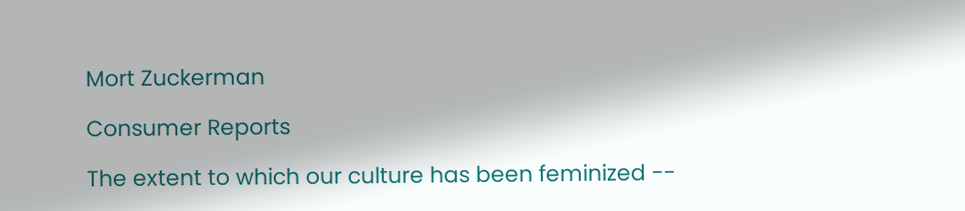Mort Zuckerman

Consumer Reports

The extent to which our culture has been feminized --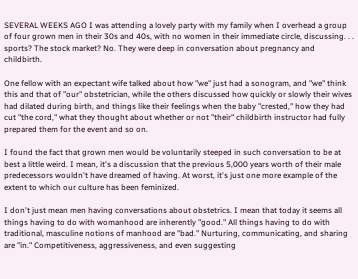SEVERAL WEEKS AGO I was attending a lovely party with my family when I overhead a group of four grown men in their 30s and 40s, with no women in their immediate circle, discussing. . . sports? The stock market? No. They were deep in conversation about pregnancy and childbirth.

One fellow with an expectant wife talked about how "we" just had a sonogram, and "we" think this and that of "our" obstetrician, while the others discussed how quickly or slowly their wives had dilated during birth, and things like their feelings when the baby "crested," how they had cut "the cord," what they thought about whether or not "their" childbirth instructor had fully prepared them for the event and so on.

I found the fact that grown men would be voluntarily steeped in such conversation to be at best a little weird. I mean, it's a discussion that the previous 5,000 years worth of their male predecessors wouldn't have dreamed of having. At worst, it's just one more example of the extent to which our culture has been feminized.

I don't just mean men having conversations about obstetrics. I mean that today it seems all things having to do with womanhood are inherently "good." All things having to do with traditional, masculine notions of manhood are "bad." Nurturing, communicating, and sharing are "in." Competitiveness, aggressiveness, and even suggesting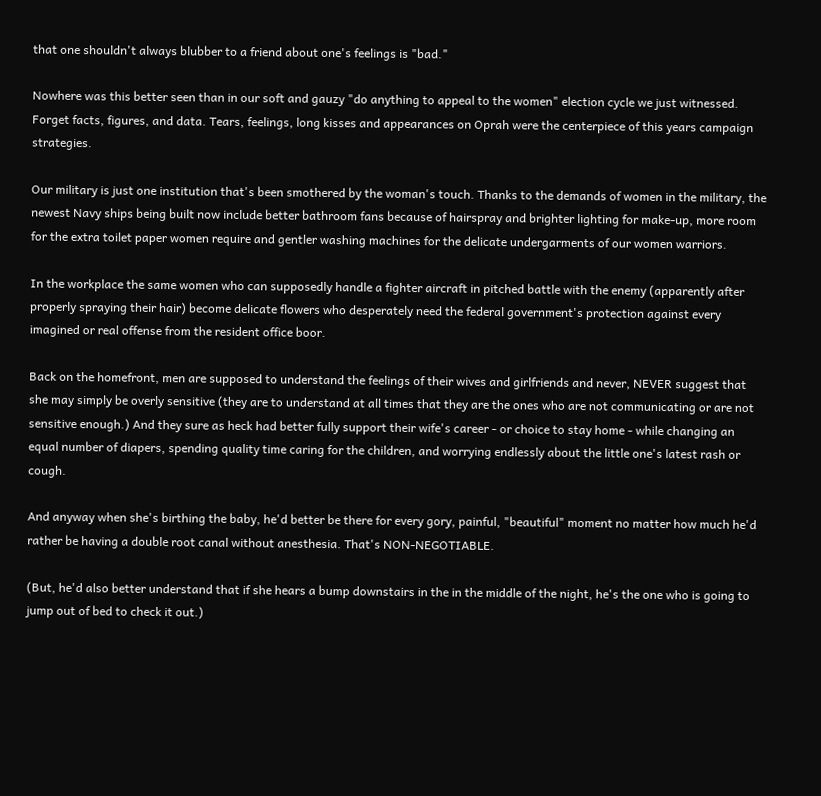that one shouldn't always blubber to a friend about one's feelings is "bad."

Nowhere was this better seen than in our soft and gauzy "do anything to appeal to the women" election cycle we just witnessed. Forget facts, figures, and data. Tears, feelings, long kisses and appearances on Oprah were the centerpiece of this years campaign strategies.

Our military is just one institution that's been smothered by the woman's touch. Thanks to the demands of women in the military, the newest Navy ships being built now include better bathroom fans because of hairspray and brighter lighting for make-up, more room for the extra toilet paper women require and gentler washing machines for the delicate undergarments of our women warriors.

In the workplace the same women who can supposedly handle a fighter aircraft in pitched battle with the enemy (apparently after properly spraying their hair) become delicate flowers who desperately need the federal government's protection against every imagined or real offense from the resident office boor.

Back on the homefront, men are supposed to understand the feelings of their wives and girlfriends and never, NEVER suggest that she may simply be overly sensitive (they are to understand at all times that they are the ones who are not communicating or are not sensitive enough.) And they sure as heck had better fully support their wife's career - or choice to stay home - while changing an equal number of diapers, spending quality time caring for the children, and worrying endlessly about the little one's latest rash or cough.

And anyway when she's birthing the baby, he'd better be there for every gory, painful, "beautiful" moment no matter how much he'd rather be having a double root canal without anesthesia. That's NON-NEGOTIABLE.

(But, he'd also better understand that if she hears a bump downstairs in the in the middle of the night, he's the one who is going to jump out of bed to check it out.)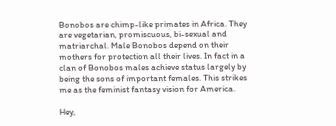Bonobos are chimp-like primates in Africa. They are vegetarian, promiscuous, bi-sexual and matriarchal. Male Bonobos depend on their mothers for protection all their lives. In fact in a clan of Bonobos males achieve status largely by being the sons of important females. This strikes me as the feminist fantasy vision for America.

Hey,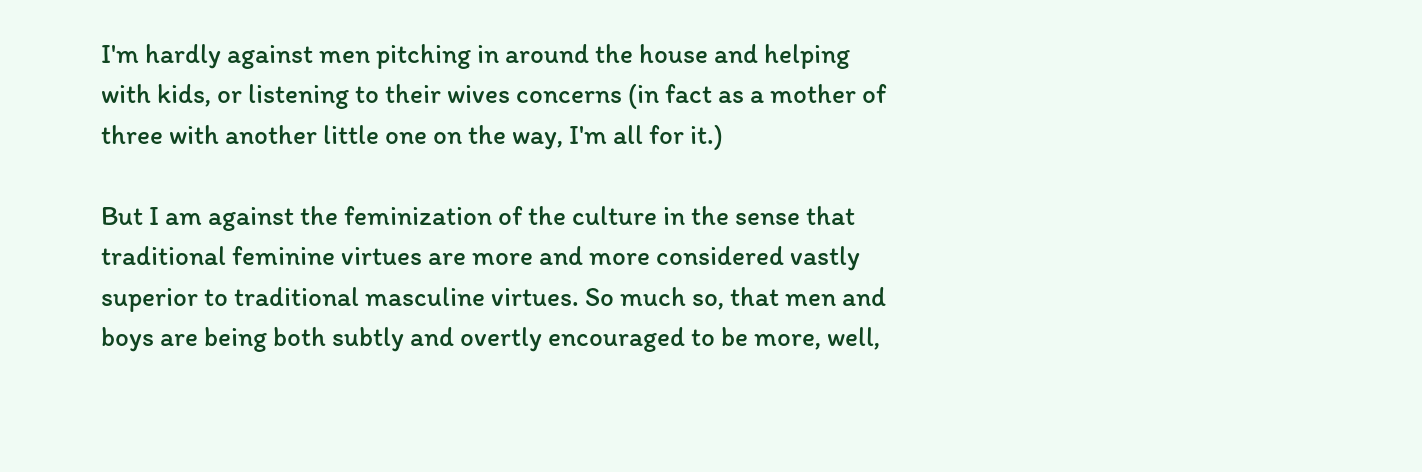I'm hardly against men pitching in around the house and helping with kids, or listening to their wives concerns (in fact as a mother of three with another little one on the way, I'm all for it.)

But I am against the feminization of the culture in the sense that traditional feminine virtues are more and more considered vastly superior to traditional masculine virtues. So much so, that men and boys are being both subtly and overtly encouraged to be more, well,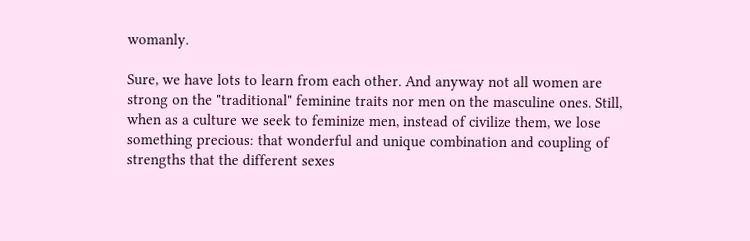womanly.

Sure, we have lots to learn from each other. And anyway not all women are strong on the "traditional" feminine traits nor men on the masculine ones. Still, when as a culture we seek to feminize men, instead of civilize them, we lose something precious: that wonderful and unique combination and coupling of strengths that the different sexes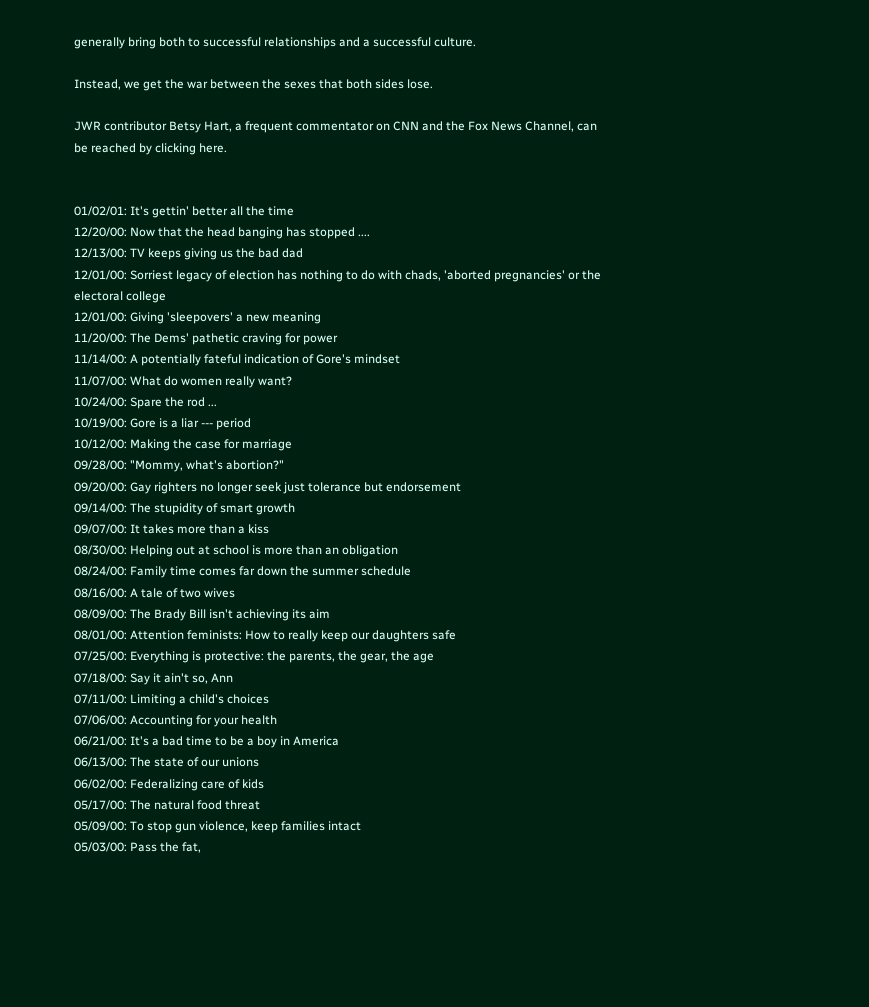generally bring both to successful relationships and a successful culture.

Instead, we get the war between the sexes that both sides lose.

JWR contributor Betsy Hart, a frequent commentator on CNN and the Fox News Channel, can be reached by clicking here.


01/02/01: It's gettin' better all the time
12/20/00: Now that the head banging has stopped ....
12/13/00: TV keeps giving us the bad dad
12/01/00: Sorriest legacy of election has nothing to do with chads, 'aborted pregnancies' or the electoral college
12/01/00: Giving 'sleepovers' a new meaning
11/20/00: The Dems' pathetic craving for power
11/14/00: A potentially fateful indication of Gore's mindset
11/07/00: What do women really want?
10/24/00: Spare the rod ...
10/19/00: Gore is a liar --- period
10/12/00: Making the case for marriage
09/28/00: "Mommy, what's abortion?"
09/20/00: Gay righters no longer seek just tolerance but endorsement
09/14/00: The stupidity of smart growth
09/07/00: It takes more than a kiss
08/30/00: Helping out at school is more than an obligation
08/24/00: Family time comes far down the summer schedule
08/16/00: A tale of two wives
08/09/00: The Brady Bill isn't achieving its aim
08/01/00: Attention feminists: How to really keep our daughters safe
07/25/00: Everything is protective: the parents, the gear, the age
07/18/00: Say it ain't so, Ann
07/11/00: Limiting a child's choices
07/06/00: Accounting for your health
06/21/00: It's a bad time to be a boy in America
06/13/00: The state of our unions
06/02/00: Federalizing care of kids
05/17/00: The natural food threat
05/09/00: To stop gun violence, keep families intact
05/03/00: Pass the fat,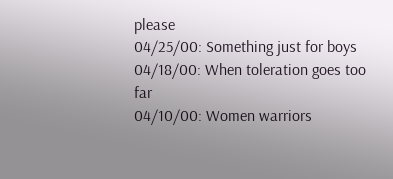please
04/25/00: Something just for boys
04/18/00: When toleration goes too far
04/10/00: Women warriors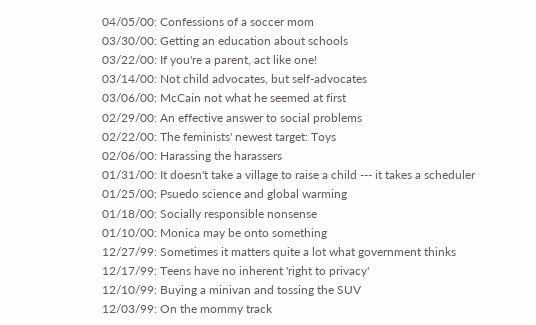04/05/00: Confessions of a soccer mom
03/30/00: Getting an education about schools
03/22/00: If you're a parent, act like one!
03/14/00: Not child advocates, but self-advocates
03/06/00: McCain not what he seemed at first
02/29/00: An effective answer to social problems
02/22/00: The feminists' newest target: Toys
02/06/00: Harassing the harassers
01/31/00: It doesn't take a village to raise a child --- it takes a scheduler
01/25/00: Psuedo science and global warming
01/18/00: Socially responsible nonsense
01/10/00: Monica may be onto something
12/27/99: Sometimes it matters quite a lot what government thinks
12/17/99: Teens have no inherent 'right to privacy'
12/10/99: Buying a minivan and tossing the SUV
12/03/99: On the mommy track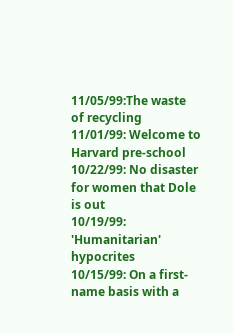11/05/99:The waste of recycling
11/01/99: Welcome to Harvard pre-school
10/22/99: No disaster for women that Dole is out
10/19/99: 'Humanitarian' hypocrites
10/15/99: On a first-name basis with a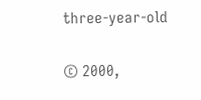three-year-old

© 2000,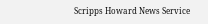Scripps Howard News Service